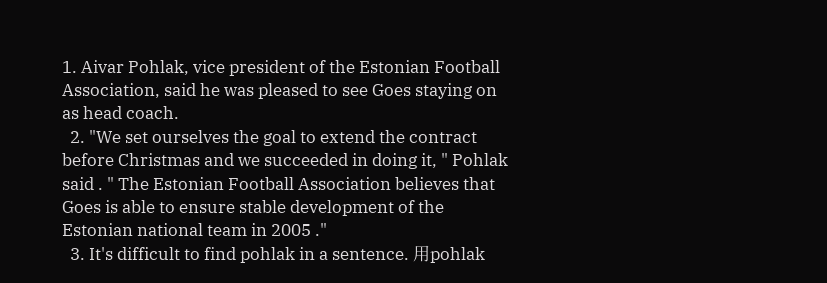1. Aivar Pohlak, vice president of the Estonian Football Association, said he was pleased to see Goes staying on as head coach.
  2. "We set ourselves the goal to extend the contract before Christmas and we succeeded in doing it, " Pohlak said . " The Estonian Football Association believes that Goes is able to ensure stable development of the Estonian national team in 2005 ."
  3. It's difficult to find pohlak in a sentence. 用pohlak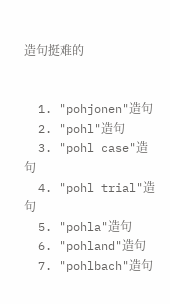造句挺难的


  1. "pohjonen"造句
  2. "pohl"造句
  3. "pohl case"造句
  4. "pohl trial"造句
  5. "pohla"造句
  6. "pohland"造句
  7. "pohlbach"造句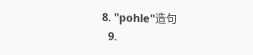8. "pohle"造句
  9.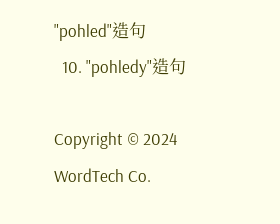"pohled"造句
  10. "pohledy"造句

Copyright © 2024 WordTech Co.